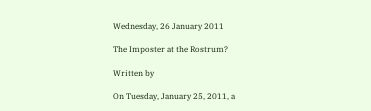Wednesday, 26 January 2011

The Imposter at the Rostrum?

Written by

On Tuesday, January 25, 2011, a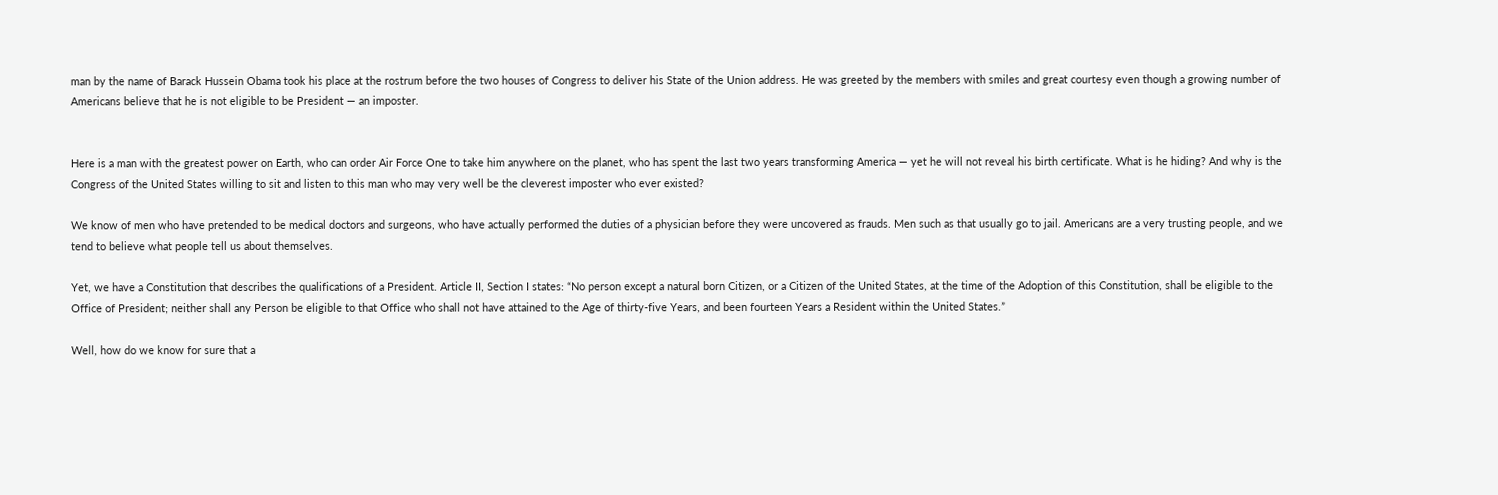man by the name of Barack Hussein Obama took his place at the rostrum before the two houses of Congress to deliver his State of the Union address. He was greeted by the members with smiles and great courtesy even though a growing number of Americans believe that he is not eligible to be President — an imposter.


Here is a man with the greatest power on Earth, who can order Air Force One to take him anywhere on the planet, who has spent the last two years transforming America — yet he will not reveal his birth certificate. What is he hiding? And why is the Congress of the United States willing to sit and listen to this man who may very well be the cleverest imposter who ever existed?

We know of men who have pretended to be medical doctors and surgeons, who have actually performed the duties of a physician before they were uncovered as frauds. Men such as that usually go to jail. Americans are a very trusting people, and we tend to believe what people tell us about themselves.

Yet, we have a Constitution that describes the qualifications of a President. Article II, Section I states: “No person except a natural born Citizen, or a Citizen of the United States, at the time of the Adoption of this Constitution, shall be eligible to the Office of President; neither shall any Person be eligible to that Office who shall not have attained to the Age of thirty-five Years, and been fourteen Years a Resident within the United States.”

Well, how do we know for sure that a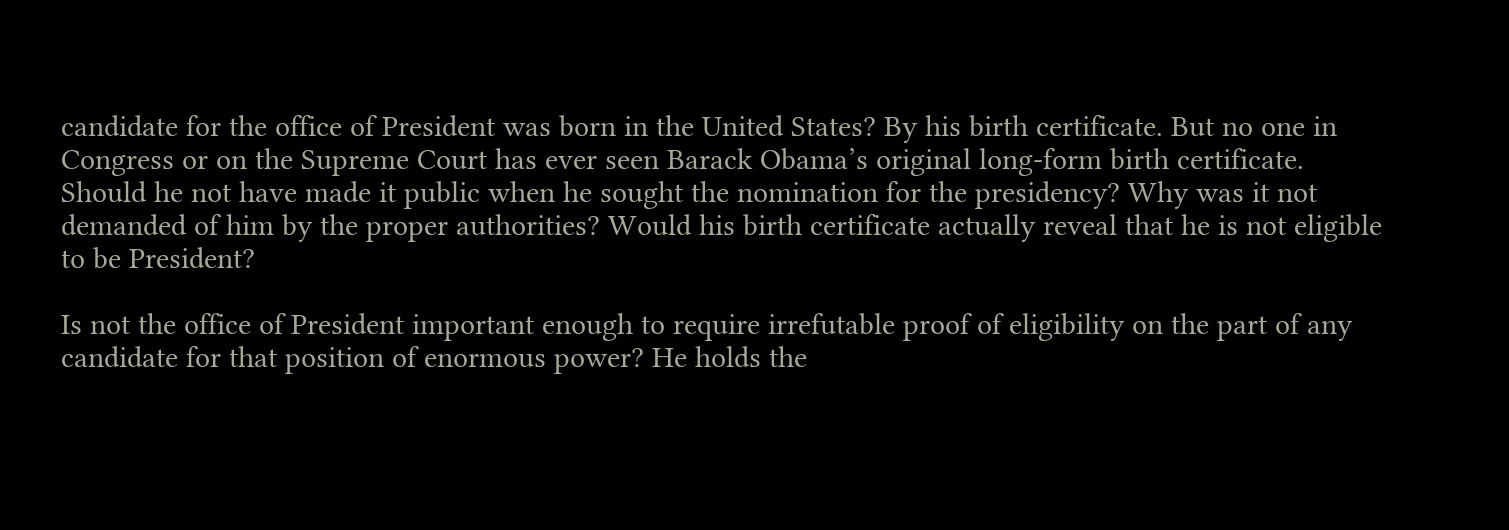candidate for the office of President was born in the United States? By his birth certificate. But no one in Congress or on the Supreme Court has ever seen Barack Obama’s original long-form birth certificate. Should he not have made it public when he sought the nomination for the presidency? Why was it not demanded of him by the proper authorities? Would his birth certificate actually reveal that he is not eligible to be President?

Is not the office of President important enough to require irrefutable proof of eligibility on the part of any candidate for that position of enormous power? He holds the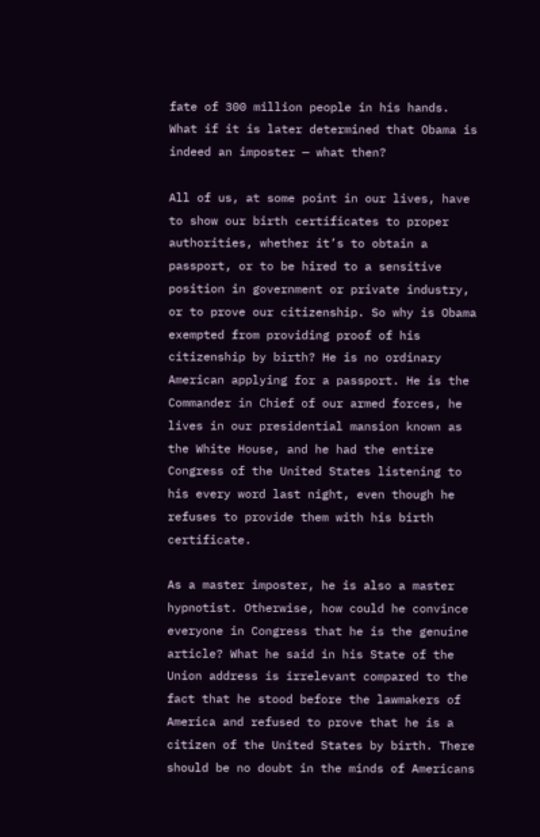fate of 300 million people in his hands. What if it is later determined that Obama is indeed an imposter — what then?

All of us, at some point in our lives, have to show our birth certificates to proper authorities, whether it’s to obtain a passport, or to be hired to a sensitive position in government or private industry, or to prove our citizenship. So why is Obama exempted from providing proof of his citizenship by birth? He is no ordinary American applying for a passport. He is the Commander in Chief of our armed forces, he lives in our presidential mansion known as the White House, and he had the entire Congress of the United States listening to his every word last night, even though he refuses to provide them with his birth certificate.

As a master imposter, he is also a master hypnotist. Otherwise, how could he convince everyone in Congress that he is the genuine article? What he said in his State of the Union address is irrelevant compared to the fact that he stood before the lawmakers of America and refused to prove that he is a citizen of the United States by birth. There should be no doubt in the minds of Americans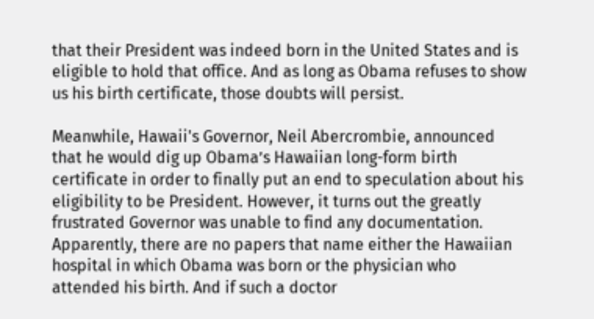that their President was indeed born in the United States and is eligible to hold that office. And as long as Obama refuses to show us his birth certificate, those doubts will persist.

Meanwhile, Hawaii's Governor, Neil Abercrombie, announced that he would dig up Obama’s Hawaiian long-form birth certificate in order to finally put an end to speculation about his eligibility to be President. However, it turns out the greatly frustrated Governor was unable to find any documentation. Apparently, there are no papers that name either the Hawaiian hospital in which Obama was born or the physician who attended his birth. And if such a doctor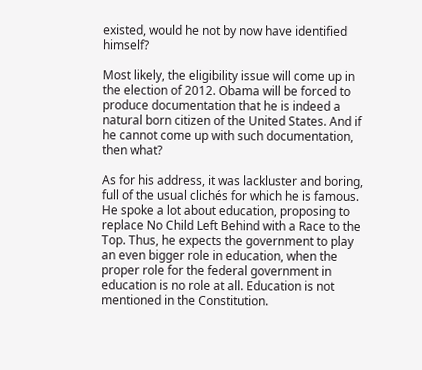existed, would he not by now have identified himself?

Most likely, the eligibility issue will come up in the election of 2012. Obama will be forced to produce documentation that he is indeed a natural born citizen of the United States. And if he cannot come up with such documentation, then what?

As for his address, it was lackluster and boring, full of the usual clichés for which he is famous. He spoke a lot about education, proposing to replace No Child Left Behind with a Race to the Top. Thus, he expects the government to play an even bigger role in education, when the proper role for the federal government in education is no role at all. Education is not mentioned in the Constitution.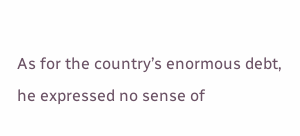As for the country’s enormous debt, he expressed no sense of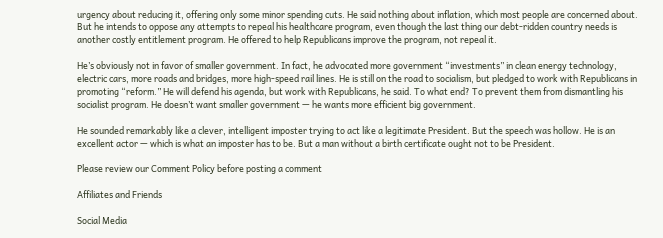urgency about reducing it, offering only some minor spending cuts. He said nothing about inflation, which most people are concerned about. But he intends to oppose any attempts to repeal his healthcare program, even though the last thing our debt-ridden country needs is another costly entitlement program. He offered to help Republicans improve the program, not repeal it.

He’s obviously not in favor of smaller government. In fact, he advocated more government “investments” in clean energy technology, electric cars, more roads and bridges, more high-speed rail lines. He is still on the road to socialism, but pledged to work with Republicans in promoting “reform.” He will defend his agenda, but work with Republicans, he said. To what end? To prevent them from dismantling his socialist program. He doesn’t want smaller government — he wants more efficient big government.

He sounded remarkably like a clever, intelligent imposter trying to act like a legitimate President. But the speech was hollow. He is an excellent actor — which is what an imposter has to be. But a man without a birth certificate ought not to be President.

Please review our Comment Policy before posting a comment

Affiliates and Friends

Social Media